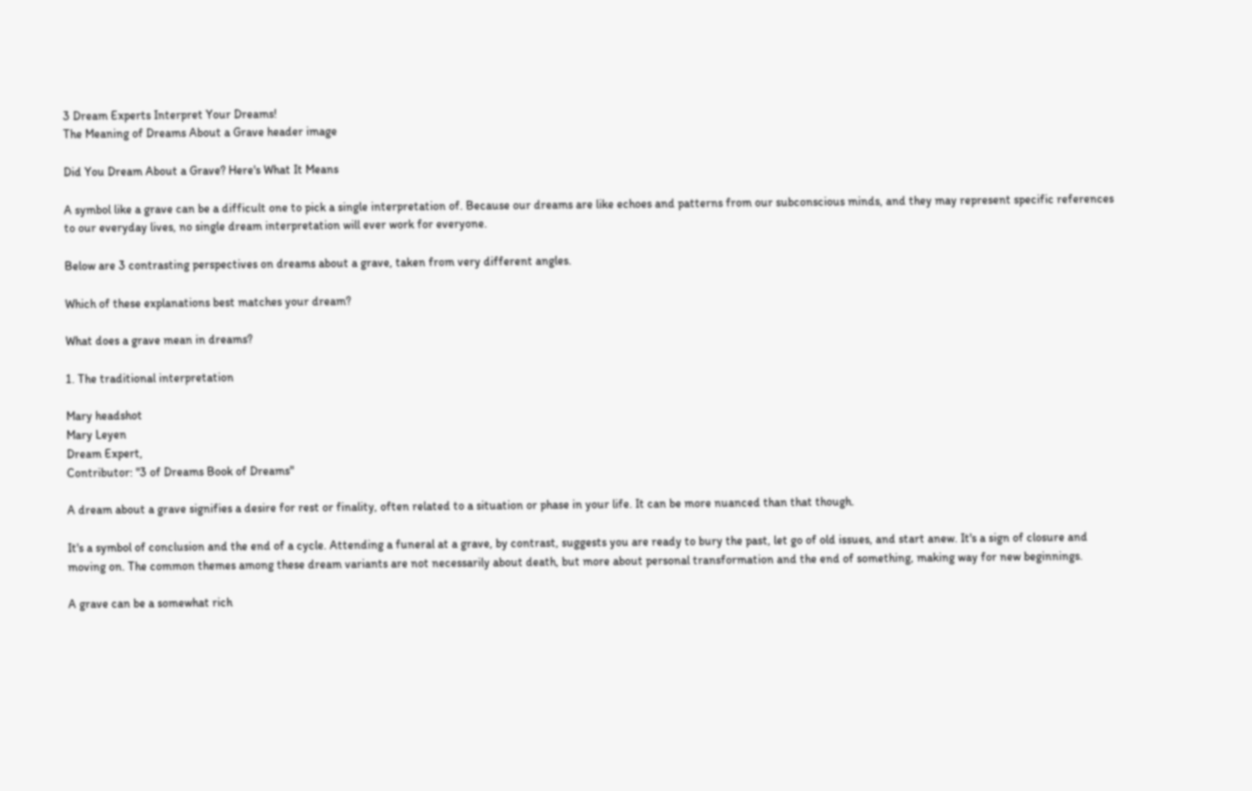3 Dream Experts Interpret Your Dreams!
The Meaning of Dreams About a Grave header image

Did You Dream About a Grave? Here's What It Means

A symbol like a grave can be a difficult one to pick a single interpretation of. Because our dreams are like echoes and patterns from our subconscious minds, and they may represent specific references to our everyday lives, no single dream interpretation will ever work for everyone.

Below are 3 contrasting perspectives on dreams about a grave, taken from very different angles.

Which of these explanations best matches your dream?

What does a grave mean in dreams?

1. The traditional interpretation

Mary headshot
Mary Leyen
Dream Expert,
Contributor: "3 of Dreams Book of Dreams"

A dream about a grave signifies a desire for rest or finality, often related to a situation or phase in your life. It can be more nuanced than that though.

It's a symbol of conclusion and the end of a cycle. Attending a funeral at a grave, by contrast, suggests you are ready to bury the past, let go of old issues, and start anew. It's a sign of closure and moving on. The common themes among these dream variants are not necessarily about death, but more about personal transformation and the end of something, making way for new beginnings.

A grave can be a somewhat rich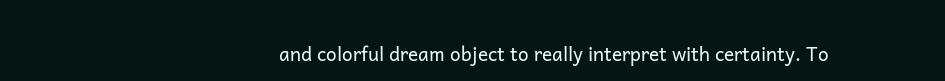and colorful dream object to really interpret with certainty. To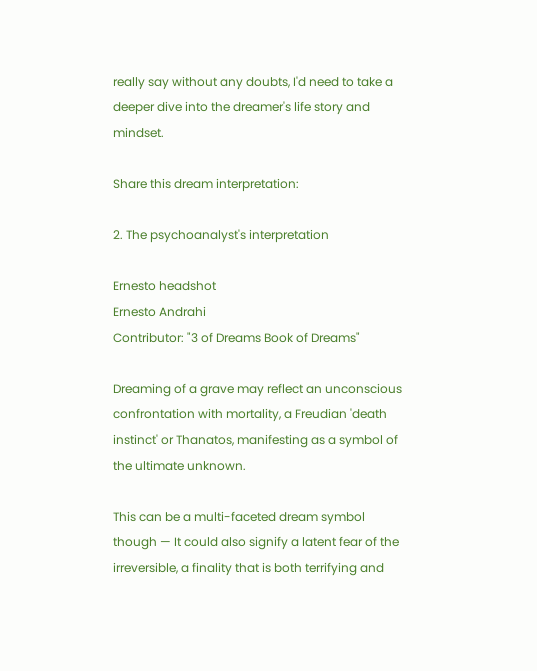really say without any doubts, I'd need to take a deeper dive into the dreamer's life story and mindset.

Share this dream interpretation:

2. The psychoanalyst's interpretation

Ernesto headshot
Ernesto Andrahi
Contributor: "3 of Dreams Book of Dreams"

Dreaming of a grave may reflect an unconscious confrontation with mortality, a Freudian 'death instinct' or Thanatos, manifesting as a symbol of the ultimate unknown.

This can be a multi-faceted dream symbol though — It could also signify a latent fear of the irreversible, a finality that is both terrifying and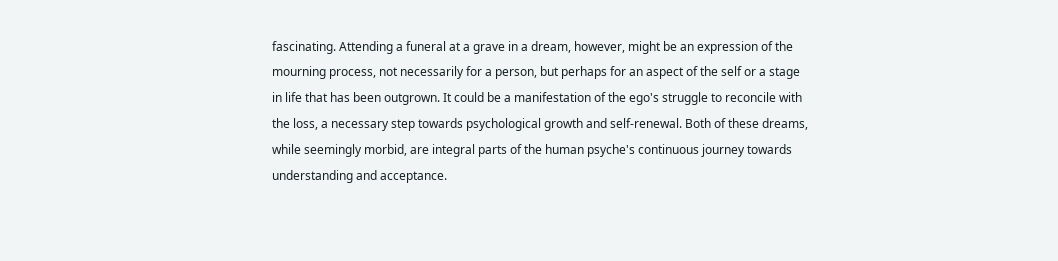fascinating. Attending a funeral at a grave in a dream, however, might be an expression of the mourning process, not necessarily for a person, but perhaps for an aspect of the self or a stage in life that has been outgrown. It could be a manifestation of the ego's struggle to reconcile with the loss, a necessary step towards psychological growth and self-renewal. Both of these dreams, while seemingly morbid, are integral parts of the human psyche's continuous journey towards understanding and acceptance.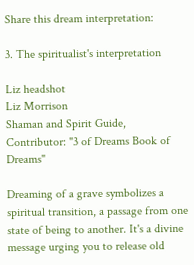Share this dream interpretation:

3. The spiritualist's interpretation

Liz headshot
Liz Morrison
Shaman and Spirit Guide,
Contributor: "3 of Dreams Book of Dreams"

Dreaming of a grave symbolizes a spiritual transition, a passage from one state of being to another. It's a divine message urging you to release old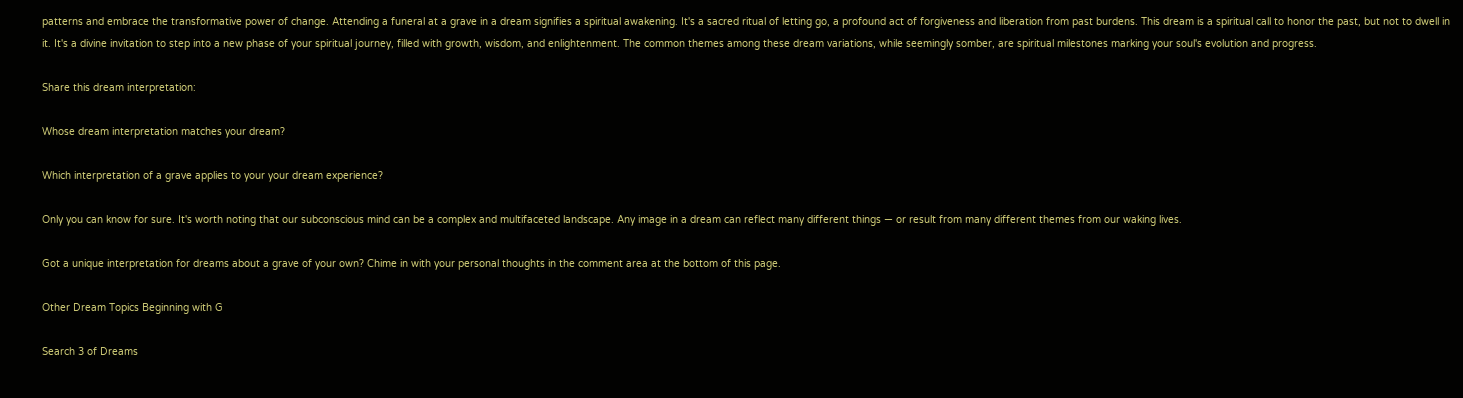patterns and embrace the transformative power of change. Attending a funeral at a grave in a dream signifies a spiritual awakening. It's a sacred ritual of letting go, a profound act of forgiveness and liberation from past burdens. This dream is a spiritual call to honor the past, but not to dwell in it. It's a divine invitation to step into a new phase of your spiritual journey, filled with growth, wisdom, and enlightenment. The common themes among these dream variations, while seemingly somber, are spiritual milestones marking your soul's evolution and progress.

Share this dream interpretation:

Whose dream interpretation matches your dream?

Which interpretation of a grave applies to your your dream experience?

Only you can know for sure. It's worth noting that our subconscious mind can be a complex and multifaceted landscape. Any image in a dream can reflect many different things — or result from many different themes from our waking lives.

Got a unique interpretation for dreams about a grave of your own? Chime in with your personal thoughts in the comment area at the bottom of this page.

Other Dream Topics Beginning with G

Search 3 of Dreams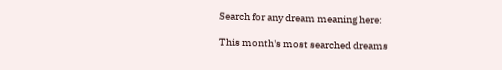Search for any dream meaning here:

This month's most searched dreams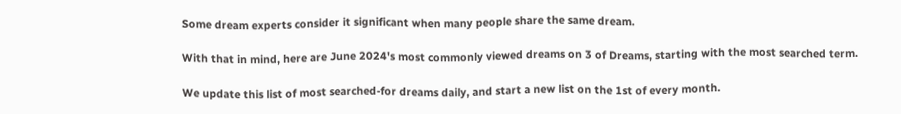Some dream experts consider it significant when many people share the same dream.

With that in mind, here are June 2024's most commonly viewed dreams on 3 of Dreams, starting with the most searched term.

We update this list of most searched-for dreams daily, and start a new list on the 1st of every month.